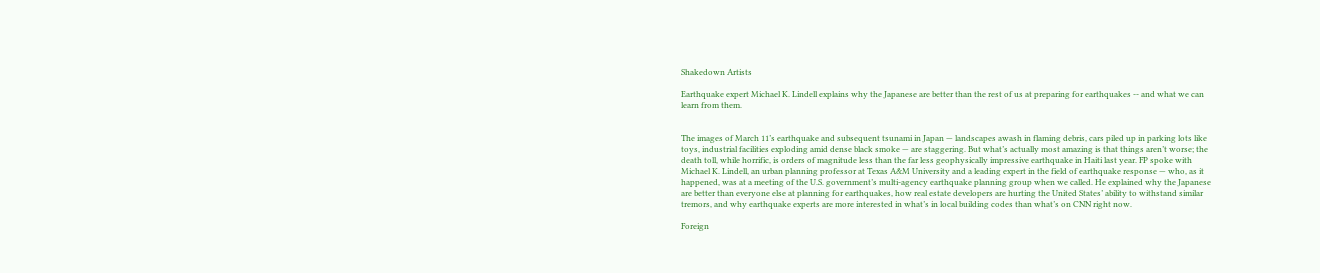Shakedown Artists

Earthquake expert Michael K. Lindell explains why the Japanese are better than the rest of us at preparing for earthquakes -- and what we can learn from them.


The images of March 11’s earthquake and subsequent tsunami in Japan — landscapes awash in flaming debris, cars piled up in parking lots like toys, industrial facilities exploding amid dense black smoke — are staggering. But what’s actually most amazing is that things aren’t worse; the death toll, while horrific, is orders of magnitude less than the far less geophysically impressive earthquake in Haiti last year. FP spoke with Michael K. Lindell, an urban planning professor at Texas A&M University and a leading expert in the field of earthquake response — who, as it happened, was at a meeting of the U.S. government’s multi-agency earthquake planning group when we called. He explained why the Japanese are better than everyone else at planning for earthquakes, how real estate developers are hurting the United States’ ability to withstand similar tremors, and why earthquake experts are more interested in what’s in local building codes than what’s on CNN right now.

Foreign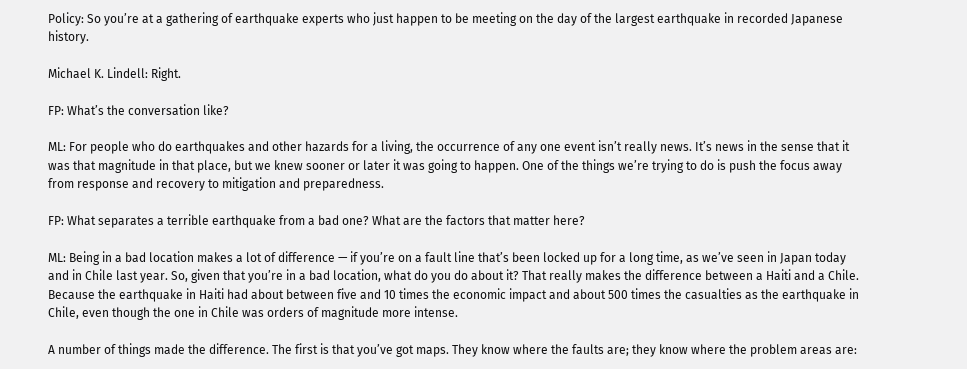Policy: So you’re at a gathering of earthquake experts who just happen to be meeting on the day of the largest earthquake in recorded Japanese history.

Michael K. Lindell: Right.

FP: What’s the conversation like?

ML: For people who do earthquakes and other hazards for a living, the occurrence of any one event isn’t really news. It’s news in the sense that it was that magnitude in that place, but we knew sooner or later it was going to happen. One of the things we’re trying to do is push the focus away from response and recovery to mitigation and preparedness.

FP: What separates a terrible earthquake from a bad one? What are the factors that matter here?

ML: Being in a bad location makes a lot of difference — if you’re on a fault line that’s been locked up for a long time, as we’ve seen in Japan today and in Chile last year. So, given that you’re in a bad location, what do you do about it? That really makes the difference between a Haiti and a Chile. Because the earthquake in Haiti had about between five and 10 times the economic impact and about 500 times the casualties as the earthquake in Chile, even though the one in Chile was orders of magnitude more intense.

A number of things made the difference. The first is that you’ve got maps. They know where the faults are; they know where the problem areas are: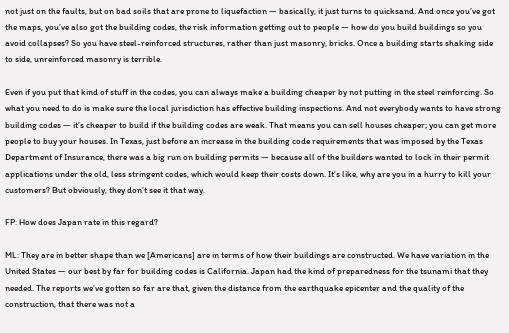not just on the faults, but on bad soils that are prone to liquefaction — basically, it just turns to quicksand. And once you’ve got the maps, you’ve also got the building codes, the risk information getting out to people — how do you build buildings so you avoid collapses? So you have steel-reinforced structures, rather than just masonry, bricks. Once a building starts shaking side to side, unreinforced masonry is terrible.

Even if you put that kind of stuff in the codes, you can always make a building cheaper by not putting in the steel reinforcing. So what you need to do is make sure the local jurisdiction has effective building inspections. And not everybody wants to have strong building codes — it’s cheaper to build if the building codes are weak. That means you can sell houses cheaper; you can get more people to buy your houses. In Texas, just before an increase in the building code requirements that was imposed by the Texas Department of Insurance, there was a big run on building permits — because all of the builders wanted to lock in their permit applications under the old, less stringent codes, which would keep their costs down. It’s like, why are you in a hurry to kill your customers? But obviously, they don’t see it that way.

FP: How does Japan rate in this regard?

ML: They are in better shape than we [Americans] are in terms of how their buildings are constructed. We have variation in the United States — our best by far for building codes is California. Japan had the kind of preparedness for the tsunami that they needed. The reports we’ve gotten so far are that, given the distance from the earthquake epicenter and the quality of the construction, that there was not a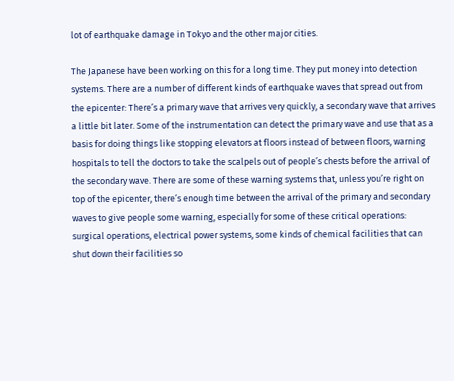lot of earthquake damage in Tokyo and the other major cities.

The Japanese have been working on this for a long time. They put money into detection systems. There are a number of different kinds of earthquake waves that spread out from the epicenter: There’s a primary wave that arrives very quickly, a secondary wave that arrives a little bit later. Some of the instrumentation can detect the primary wave and use that as a basis for doing things like stopping elevators at floors instead of between floors, warning hospitals to tell the doctors to take the scalpels out of people’s chests before the arrival of the secondary wave. There are some of these warning systems that, unless you’re right on top of the epicenter, there’s enough time between the arrival of the primary and secondary waves to give people some warning, especially for some of these critical operations: surgical operations, electrical power systems, some kinds of chemical facilities that can shut down their facilities so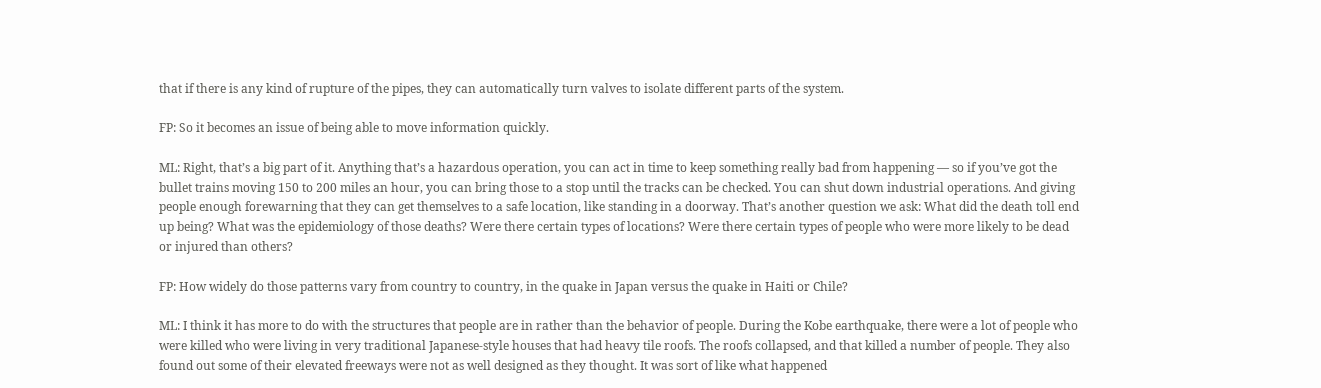that if there is any kind of rupture of the pipes, they can automatically turn valves to isolate different parts of the system.

FP: So it becomes an issue of being able to move information quickly.

ML: Right, that’s a big part of it. Anything that’s a hazardous operation, you can act in time to keep something really bad from happening — so if you’ve got the bullet trains moving 150 to 200 miles an hour, you can bring those to a stop until the tracks can be checked. You can shut down industrial operations. And giving people enough forewarning that they can get themselves to a safe location, like standing in a doorway. That’s another question we ask: What did the death toll end up being? What was the epidemiology of those deaths? Were there certain types of locations? Were there certain types of people who were more likely to be dead or injured than others?

FP: How widely do those patterns vary from country to country, in the quake in Japan versus the quake in Haiti or Chile?

ML: I think it has more to do with the structures that people are in rather than the behavior of people. During the Kobe earthquake, there were a lot of people who were killed who were living in very traditional Japanese-style houses that had heavy tile roofs. The roofs collapsed, and that killed a number of people. They also found out some of their elevated freeways were not as well designed as they thought. It was sort of like what happened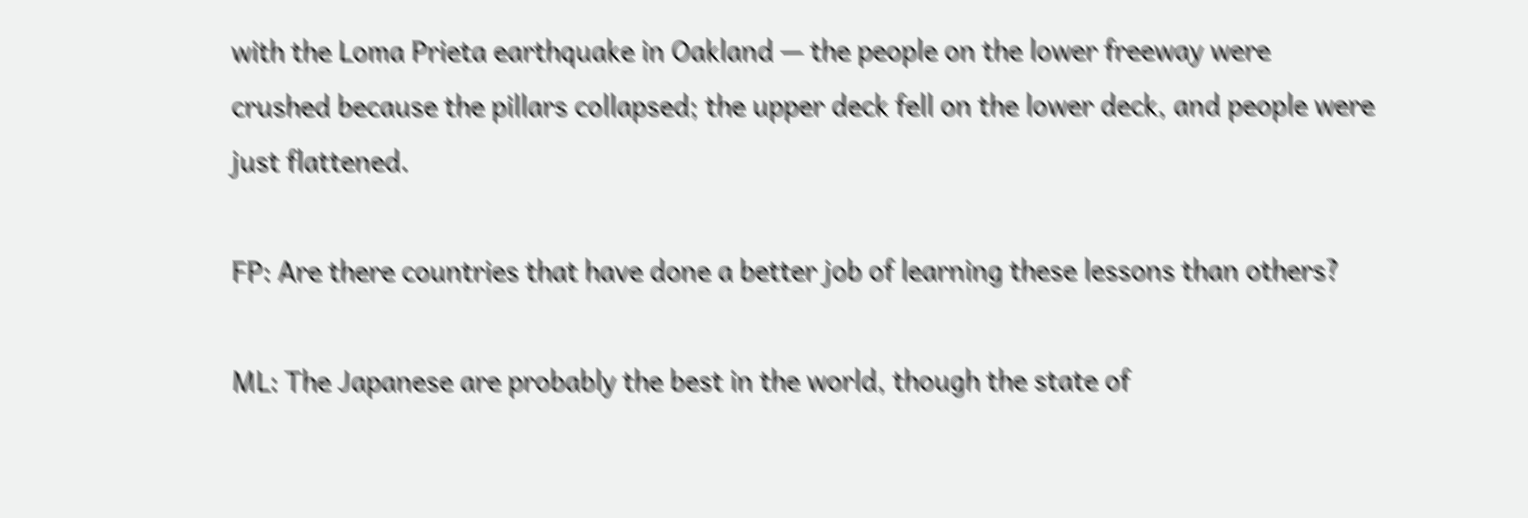with the Loma Prieta earthquake in Oakland — the people on the lower freeway were crushed because the pillars collapsed; the upper deck fell on the lower deck, and people were just flattened.

FP: Are there countries that have done a better job of learning these lessons than others?

ML: The Japanese are probably the best in the world, though the state of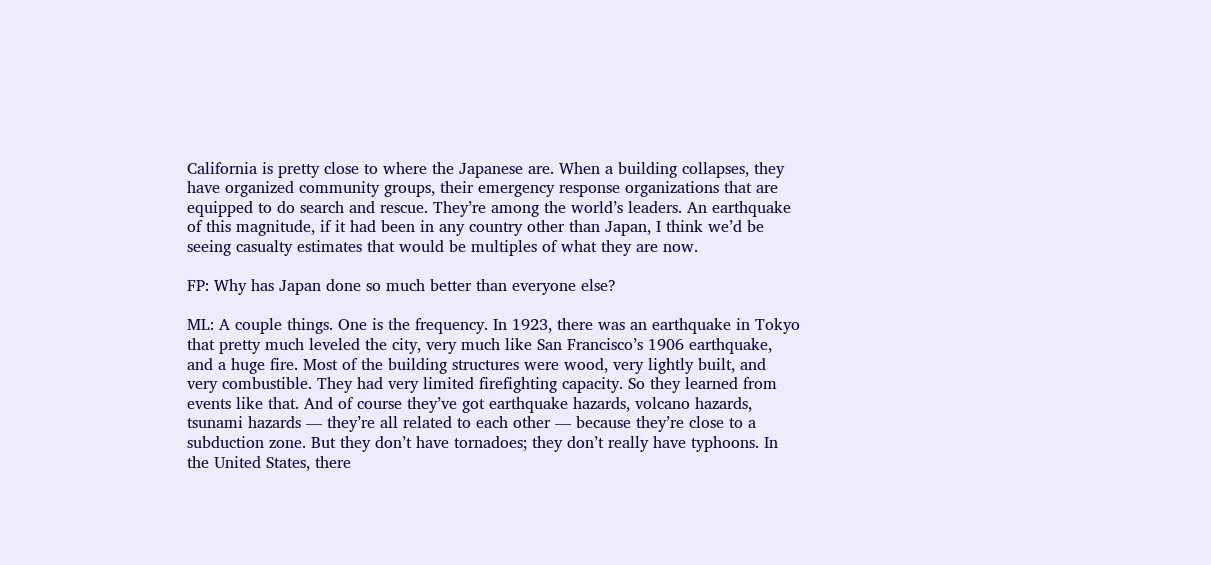California is pretty close to where the Japanese are. When a building collapses, they have organized community groups, their emergency response organizations that are equipped to do search and rescue. They’re among the world’s leaders. An earthquake of this magnitude, if it had been in any country other than Japan, I think we’d be seeing casualty estimates that would be multiples of what they are now.

FP: Why has Japan done so much better than everyone else?

ML: A couple things. One is the frequency. In 1923, there was an earthquake in Tokyo that pretty much leveled the city, very much like San Francisco’s 1906 earthquake, and a huge fire. Most of the building structures were wood, very lightly built, and very combustible. They had very limited firefighting capacity. So they learned from events like that. And of course they’ve got earthquake hazards, volcano hazards, tsunami hazards — they’re all related to each other — because they’re close to a subduction zone. But they don’t have tornadoes; they don’t really have typhoons. In the United States, there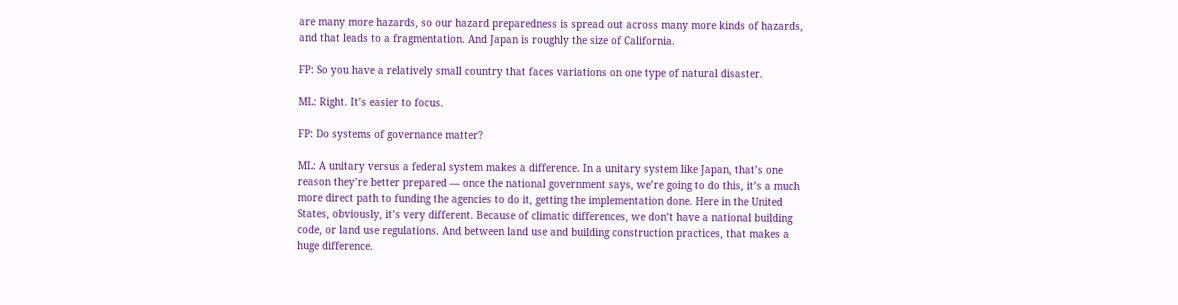are many more hazards, so our hazard preparedness is spread out across many more kinds of hazards, and that leads to a fragmentation. And Japan is roughly the size of California.

FP: So you have a relatively small country that faces variations on one type of natural disaster.

ML: Right. It’s easier to focus.

FP: Do systems of governance matter?

ML: A unitary versus a federal system makes a difference. In a unitary system like Japan, that’s one reason they’re better prepared — once the national government says, we’re going to do this, it’s a much more direct path to funding the agencies to do it, getting the implementation done. Here in the United States, obviously, it’s very different. Because of climatic differences, we don’t have a national building code, or land use regulations. And between land use and building construction practices, that makes a huge difference.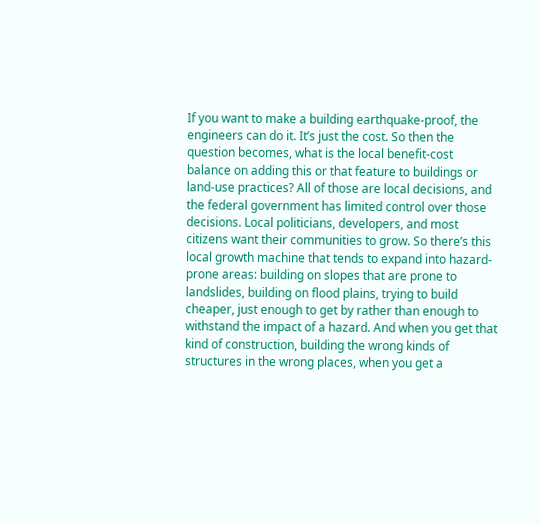If you want to make a building earthquake-proof, the engineers can do it. It’s just the cost. So then the question becomes, what is the local benefit-cost balance on adding this or that feature to buildings or land-use practices? All of those are local decisions, and the federal government has limited control over those decisions. Local politicians, developers, and most citizens want their communities to grow. So there’s this local growth machine that tends to expand into hazard-prone areas: building on slopes that are prone to landslides, building on flood plains, trying to build cheaper, just enough to get by rather than enough to withstand the impact of a hazard. And when you get that kind of construction, building the wrong kinds of structures in the wrong places, when you get a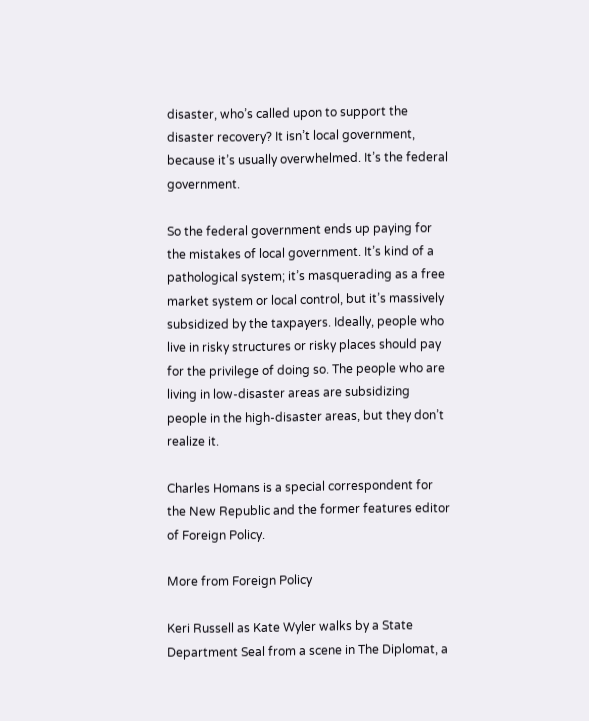disaster, who’s called upon to support the disaster recovery? It isn’t local government, because it’s usually overwhelmed. It’s the federal government.

So the federal government ends up paying for the mistakes of local government. It’s kind of a pathological system; it’s masquerading as a free market system or local control, but it’s massively subsidized by the taxpayers. Ideally, people who live in risky structures or risky places should pay for the privilege of doing so. The people who are living in low-disaster areas are subsidizing people in the high-disaster areas, but they don’t realize it.

Charles Homans is a special correspondent for the New Republic and the former features editor of Foreign Policy.

More from Foreign Policy

Keri Russell as Kate Wyler walks by a State Department Seal from a scene in The Diplomat, a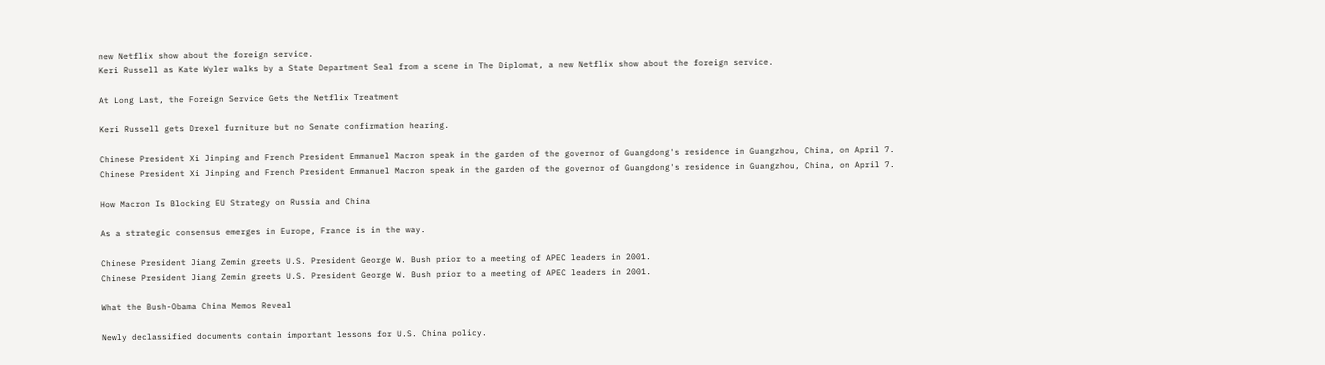new Netflix show about the foreign service.
Keri Russell as Kate Wyler walks by a State Department Seal from a scene in The Diplomat, a new Netflix show about the foreign service.

At Long Last, the Foreign Service Gets the Netflix Treatment

Keri Russell gets Drexel furniture but no Senate confirmation hearing.

Chinese President Xi Jinping and French President Emmanuel Macron speak in the garden of the governor of Guangdong's residence in Guangzhou, China, on April 7.
Chinese President Xi Jinping and French President Emmanuel Macron speak in the garden of the governor of Guangdong's residence in Guangzhou, China, on April 7.

How Macron Is Blocking EU Strategy on Russia and China

As a strategic consensus emerges in Europe, France is in the way.

Chinese President Jiang Zemin greets U.S. President George W. Bush prior to a meeting of APEC leaders in 2001.
Chinese President Jiang Zemin greets U.S. President George W. Bush prior to a meeting of APEC leaders in 2001.

What the Bush-Obama China Memos Reveal

Newly declassified documents contain important lessons for U.S. China policy.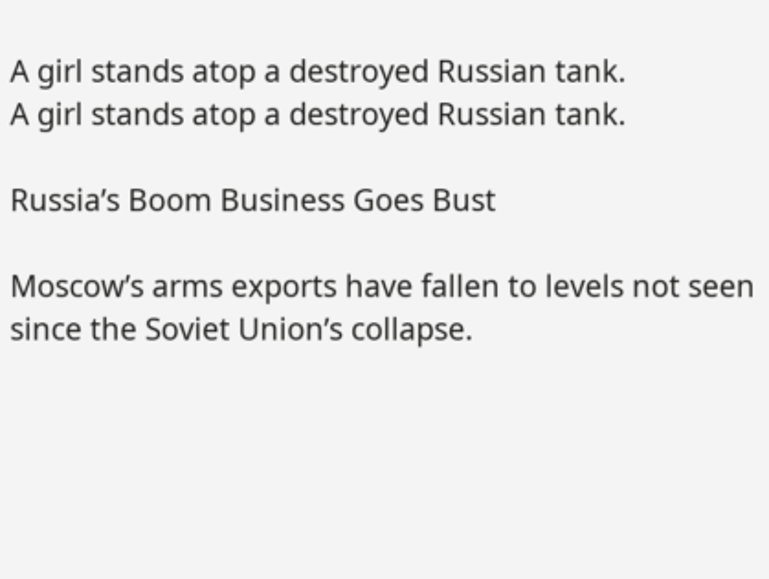A girl stands atop a destroyed Russian tank.
A girl stands atop a destroyed Russian tank.

Russia’s Boom Business Goes Bust

Moscow’s arms exports have fallen to levels not seen since the Soviet Union’s collapse.